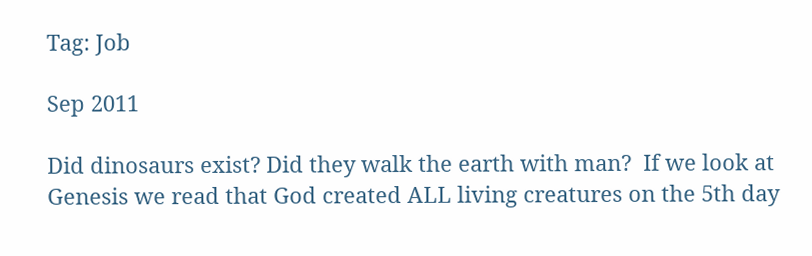Tag: Job

Sep 2011

Did dinosaurs exist? Did they walk the earth with man?  If we look at Genesis we read that God created ALL living creatures on the 5th day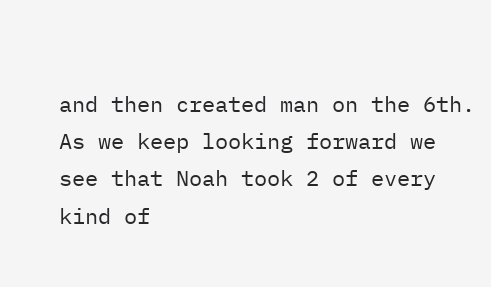and then created man on the 6th.  As we keep looking forward we see that Noah took 2 of every kind of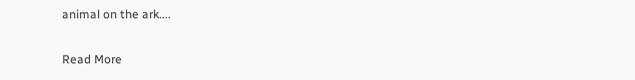animal on the ark....

Read More